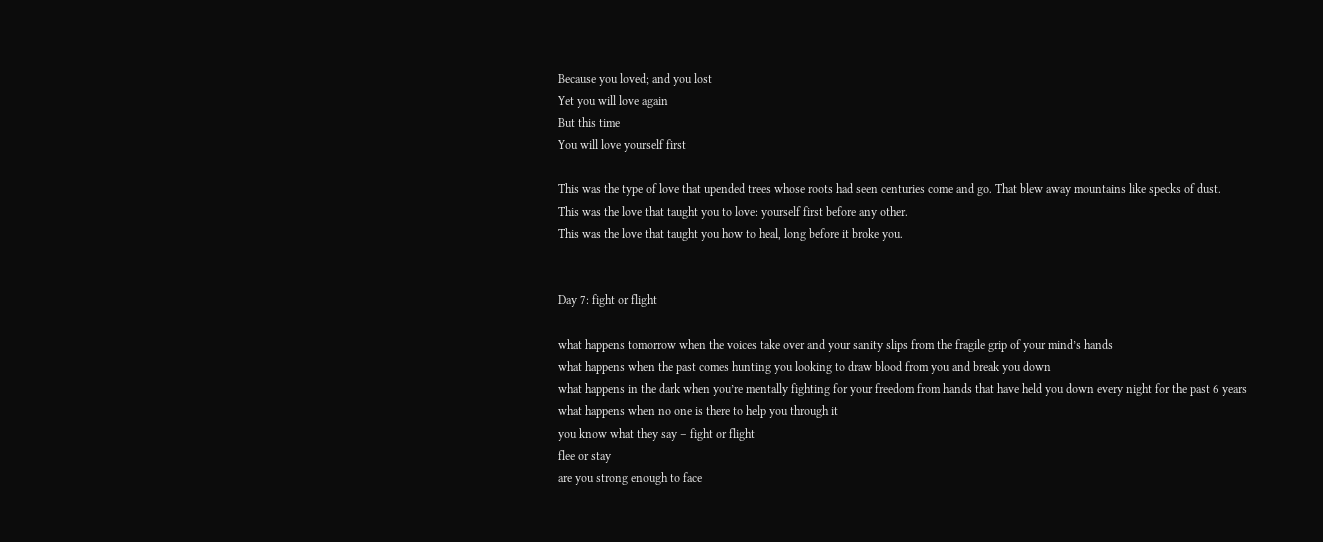Because you loved; and you lost
Yet you will love again
But this time
You will love yourself first

This was the type of love that upended trees whose roots had seen centuries come and go. That blew away mountains like specks of dust.
This was the love that taught you to love: yourself first before any other.
This was the love that taught you how to heal, long before it broke you.


Day 7: fight or flight

what happens tomorrow when the voices take over and your sanity slips from the fragile grip of your mind’s hands
what happens when the past comes hunting you looking to draw blood from you and break you down
what happens in the dark when you’re mentally fighting for your freedom from hands that have held you down every night for the past 6 years
what happens when no one is there to help you through it
you know what they say – fight or flight
flee or stay
are you strong enough to face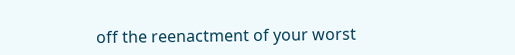off the reenactment of your worst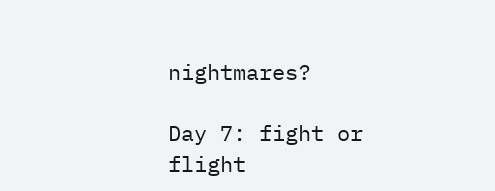nightmares?

Day 7: fight or flight